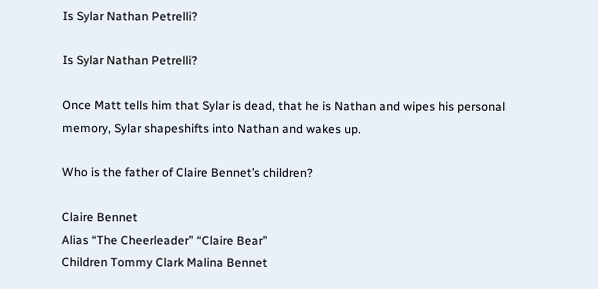Is Sylar Nathan Petrelli?

Is Sylar Nathan Petrelli?

Once Matt tells him that Sylar is dead, that he is Nathan and wipes his personal memory, Sylar shapeshifts into Nathan and wakes up.

Who is the father of Claire Bennet’s children?

Claire Bennet
Alias “The Cheerleader” “Claire Bear”
Children Tommy Clark Malina Bennet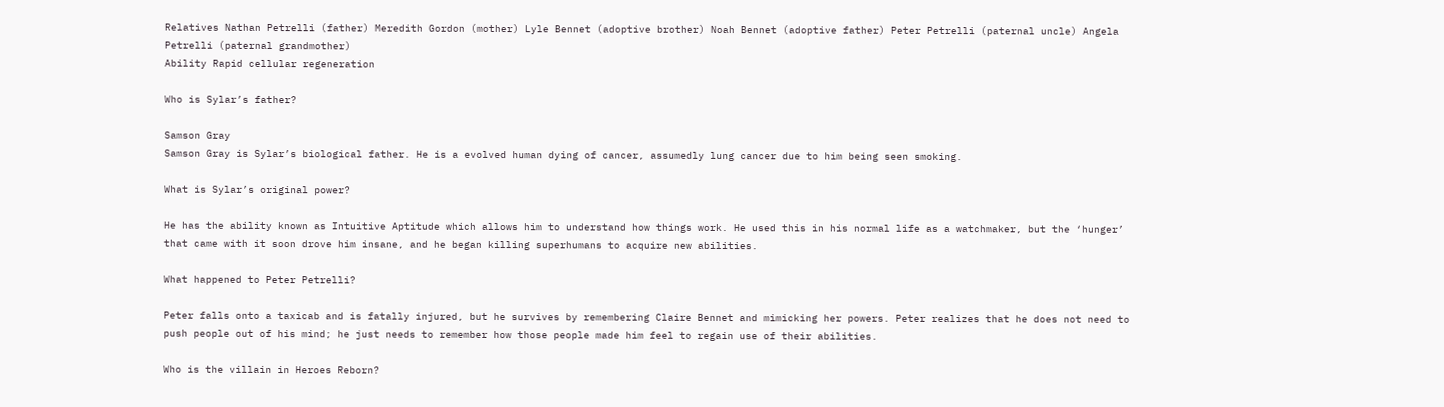Relatives Nathan Petrelli (father) Meredith Gordon (mother) Lyle Bennet (adoptive brother) Noah Bennet (adoptive father) Peter Petrelli (paternal uncle) Angela Petrelli (paternal grandmother)
Ability Rapid cellular regeneration

Who is Sylar’s father?

Samson Gray
Samson Gray is Sylar’s biological father. He is a evolved human dying of cancer, assumedly lung cancer due to him being seen smoking.

What is Sylar’s original power?

He has the ability known as Intuitive Aptitude which allows him to understand how things work. He used this in his normal life as a watchmaker, but the ‘hunger’ that came with it soon drove him insane, and he began killing superhumans to acquire new abilities.

What happened to Peter Petrelli?

Peter falls onto a taxicab and is fatally injured, but he survives by remembering Claire Bennet and mimicking her powers. Peter realizes that he does not need to push people out of his mind; he just needs to remember how those people made him feel to regain use of their abilities.

Who is the villain in Heroes Reborn?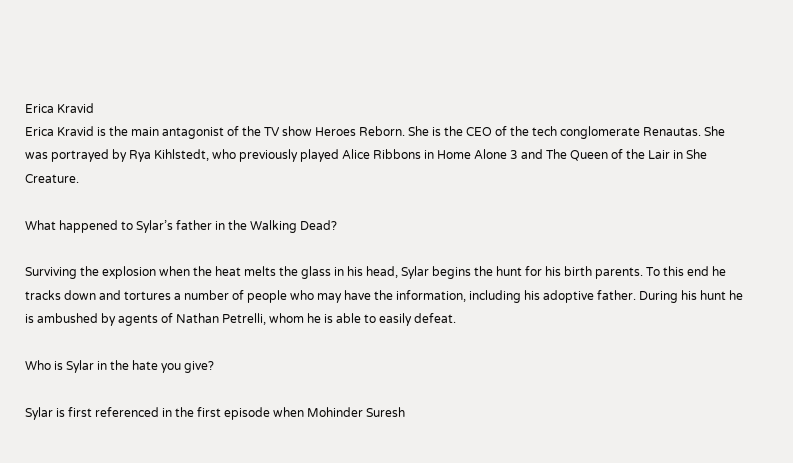Erica Kravid
Erica Kravid is the main antagonist of the TV show Heroes Reborn. She is the CEO of the tech conglomerate Renautas. She was portrayed by Rya Kihlstedt, who previously played Alice Ribbons in Home Alone 3 and The Queen of the Lair in She Creature.

What happened to Sylar’s father in the Walking Dead?

Surviving the explosion when the heat melts the glass in his head, Sylar begins the hunt for his birth parents. To this end he tracks down and tortures a number of people who may have the information, including his adoptive father. During his hunt he is ambushed by agents of Nathan Petrelli, whom he is able to easily defeat.

Who is Sylar in the hate you give?

Sylar is first referenced in the first episode when Mohinder Suresh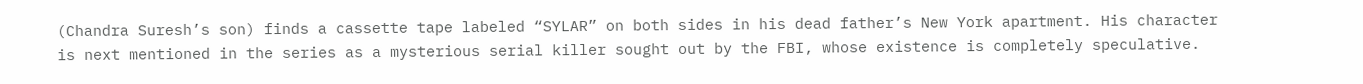(Chandra Suresh’s son) finds a cassette tape labeled “SYLAR” on both sides in his dead father’s New York apartment. His character is next mentioned in the series as a mysterious serial killer sought out by the FBI, whose existence is completely speculative.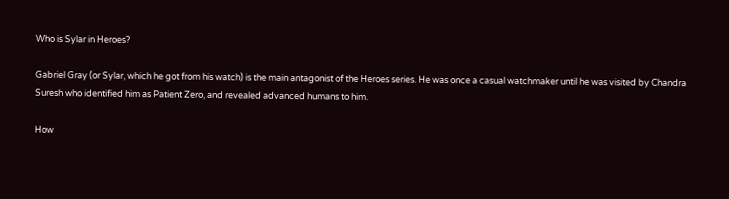Who is Sylar in Heroes?

Gabriel Gray (or Sylar, which he got from his watch) is the main antagonist of the Heroes series. He was once a casual watchmaker until he was visited by Chandra Suresh who identified him as Patient Zero, and revealed advanced humans to him.

How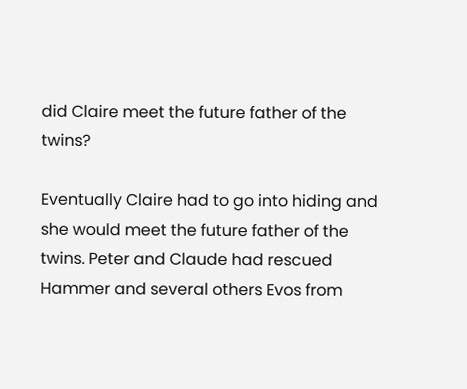did Claire meet the future father of the twins?

Eventually Claire had to go into hiding and she would meet the future father of the twins. Peter and Claude had rescued Hammer and several others Evos from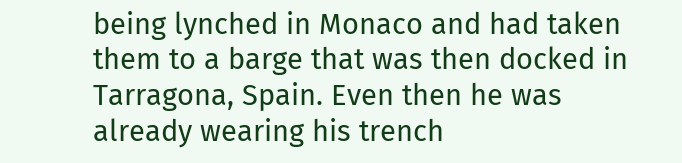being lynched in Monaco and had taken them to a barge that was then docked in Tarragona, Spain. Even then he was already wearing his trench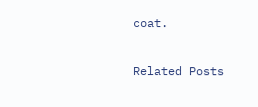coat.

Related Posts